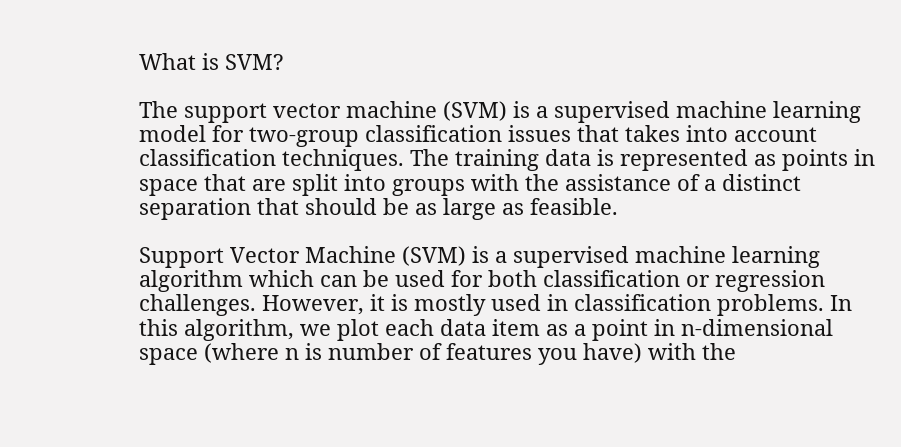What is SVM?

The support vector machine (SVM) is a supervised machine learning model for two-group classification issues that takes into account classification techniques. The training data is represented as points in space that are split into groups with the assistance of a distinct separation that should be as large as feasible.

Support Vector Machine (SVM) is a supervised machine learning algorithm which can be used for both classification or regression challenges. However, it is mostly used in classification problems. In this algorithm, we plot each data item as a point in n-dimensional space (where n is number of features you have) with the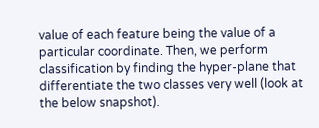value of each feature being the value of a particular coordinate. Then, we perform classification by finding the hyper-plane that differentiate the two classes very well (look at the below snapshot).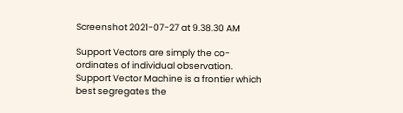Screenshot 2021-07-27 at 9.38.30 AM

Support Vectors are simply the co-ordinates of individual observation. Support Vector Machine is a frontier which best segregates the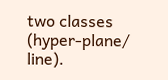two classes (hyper-plane/ line).